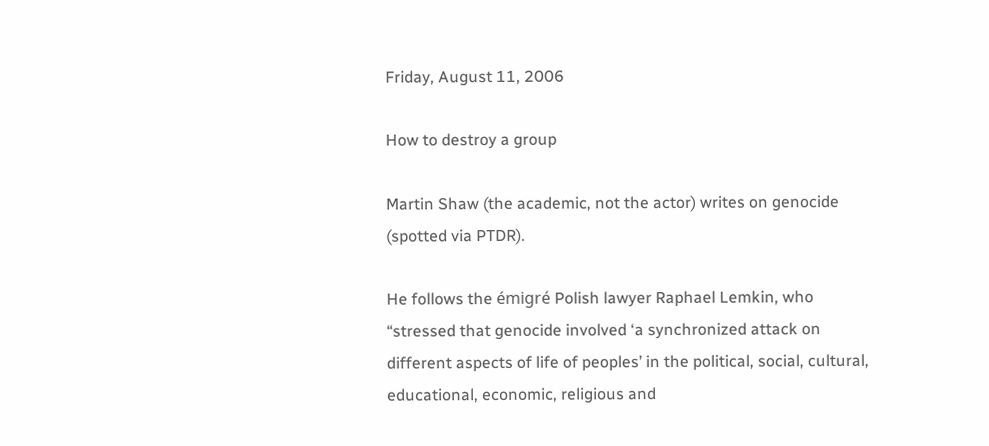Friday, August 11, 2006

How to destroy a group

Martin Shaw (the academic, not the actor) writes on genocide (spotted via PTDR).

He follows the émigré Polish lawyer Raphael Lemkin, who “stressed that genocide involved ‘a synchronized attack on different aspects of life of peoples’ in the political, social, cultural, educational, economic, religious and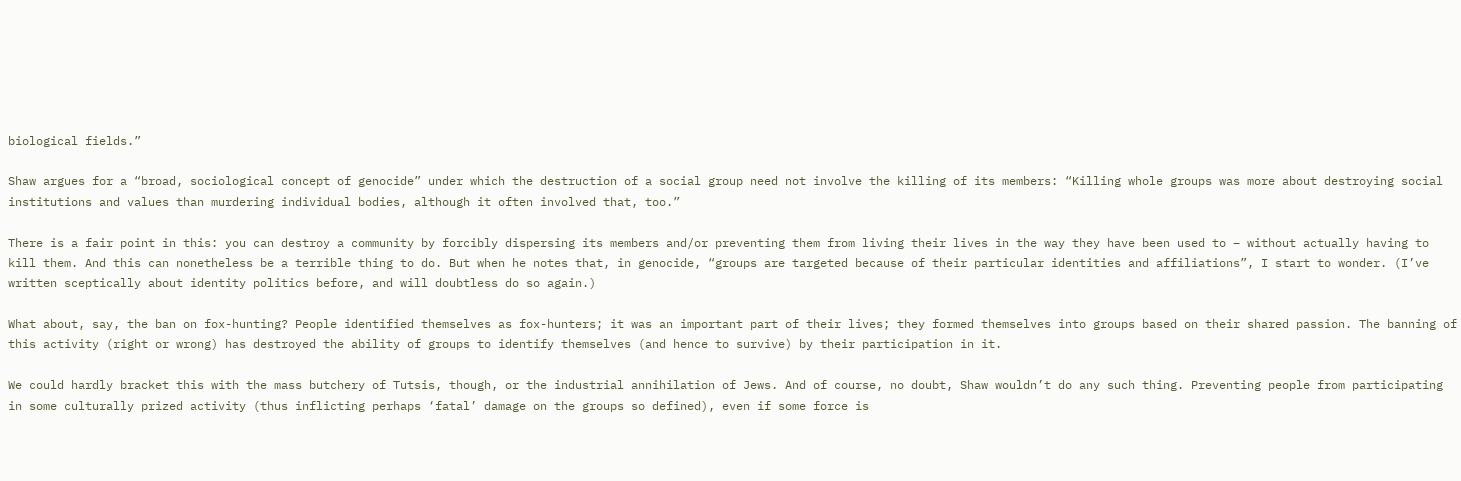biological fields.”

Shaw argues for a “broad, sociological concept of genocide” under which the destruction of a social group need not involve the killing of its members: “Killing whole groups was more about destroying social institutions and values than murdering individual bodies, although it often involved that, too.”

There is a fair point in this: you can destroy a community by forcibly dispersing its members and/or preventing them from living their lives in the way they have been used to – without actually having to kill them. And this can nonetheless be a terrible thing to do. But when he notes that, in genocide, “groups are targeted because of their particular identities and affiliations”, I start to wonder. (I’ve written sceptically about identity politics before, and will doubtless do so again.)

What about, say, the ban on fox-hunting? People identified themselves as fox-hunters; it was an important part of their lives; they formed themselves into groups based on their shared passion. The banning of this activity (right or wrong) has destroyed the ability of groups to identify themselves (and hence to survive) by their participation in it.

We could hardly bracket this with the mass butchery of Tutsis, though, or the industrial annihilation of Jews. And of course, no doubt, Shaw wouldn’t do any such thing. Preventing people from participating in some culturally prized activity (thus inflicting perhaps ‘fatal’ damage on the groups so defined), even if some force is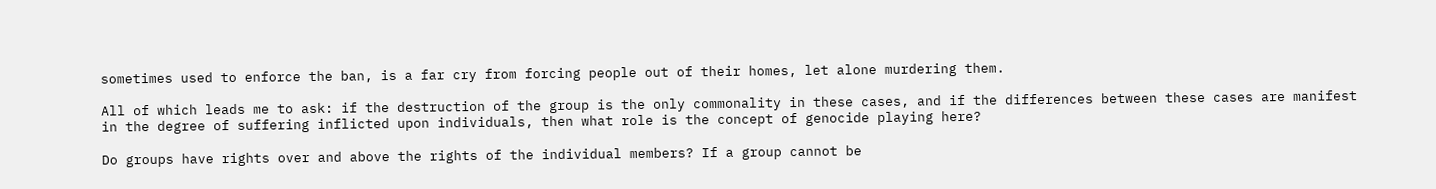sometimes used to enforce the ban, is a far cry from forcing people out of their homes, let alone murdering them.

All of which leads me to ask: if the destruction of the group is the only commonality in these cases, and if the differences between these cases are manifest in the degree of suffering inflicted upon individuals, then what role is the concept of genocide playing here?

Do groups have rights over and above the rights of the individual members? If a group cannot be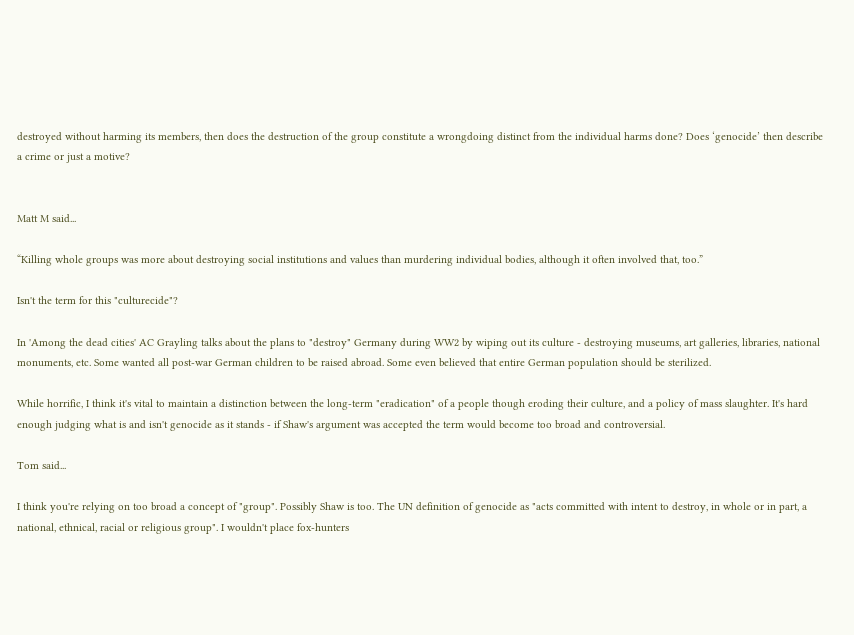destroyed without harming its members, then does the destruction of the group constitute a wrongdoing distinct from the individual harms done? Does ‘genocide’ then describe a crime or just a motive?


Matt M said...

“Killing whole groups was more about destroying social institutions and values than murdering individual bodies, although it often involved that, too.”

Isn't the term for this "culturecide"?

In 'Among the dead cities' AC Grayling talks about the plans to "destroy" Germany during WW2 by wiping out its culture - destroying museums, art galleries, libraries, national monuments, etc. Some wanted all post-war German children to be raised abroad. Some even believed that entire German population should be sterilized.

While horrific, I think it's vital to maintain a distinction between the long-term "eradication" of a people though eroding their culture, and a policy of mass slaughter. It's hard enough judging what is and isn't genocide as it stands - if Shaw's argument was accepted the term would become too broad and controversial.

Tom said...

I think you're relying on too broad a concept of "group". Possibly Shaw is too. The UN definition of genocide as "acts committed with intent to destroy, in whole or in part, a national, ethnical, racial or religious group". I wouldn't place fox-hunters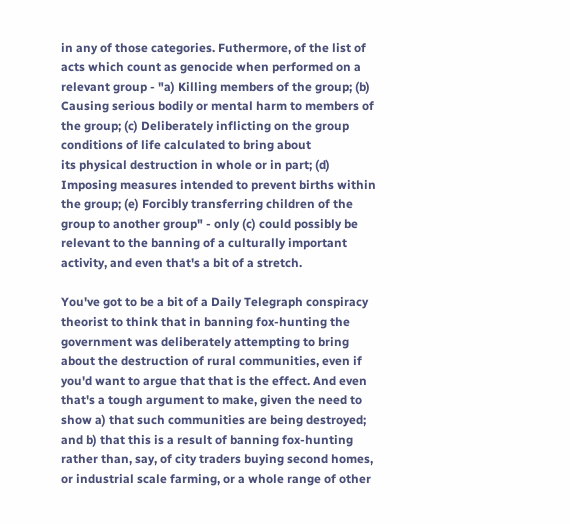in any of those categories. Futhermore, of the list of acts which count as genocide when performed on a relevant group - "a) Killing members of the group; (b) Causing serious bodily or mental harm to members of the group; (c) Deliberately inflicting on the group conditions of life calculated to bring about
its physical destruction in whole or in part; (d) Imposing measures intended to prevent births within the group; (e) Forcibly transferring children of the group to another group" - only (c) could possibly be relevant to the banning of a culturally important activity, and even that's a bit of a stretch.

You've got to be a bit of a Daily Telegraph conspiracy theorist to think that in banning fox-hunting the government was deliberately attempting to bring about the destruction of rural communities, even if you'd want to argue that that is the effect. And even that's a tough argument to make, given the need to show a) that such communities are being destroyed; and b) that this is a result of banning fox-hunting rather than, say, of city traders buying second homes, or industrial scale farming, or a whole range of other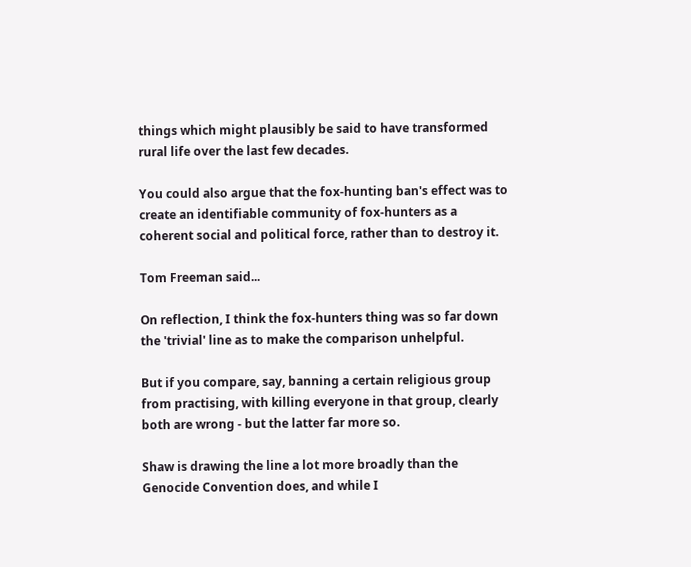things which might plausibly be said to have transformed rural life over the last few decades.

You could also argue that the fox-hunting ban's effect was to create an identifiable community of fox-hunters as a coherent social and political force, rather than to destroy it.

Tom Freeman said...

On reflection, I think the fox-hunters thing was so far down the 'trivial' line as to make the comparison unhelpful.

But if you compare, say, banning a certain religious group from practising, with killing everyone in that group, clearly both are wrong - but the latter far more so.

Shaw is drawing the line a lot more broadly than the Genocide Convention does, and while I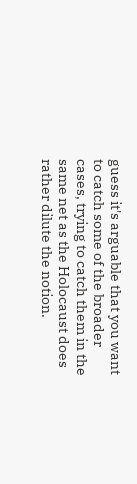guess it's arguable that you want to catch some of the broader cases, trying to catch them in the same net as the Holocaust does rather dilute the notion.